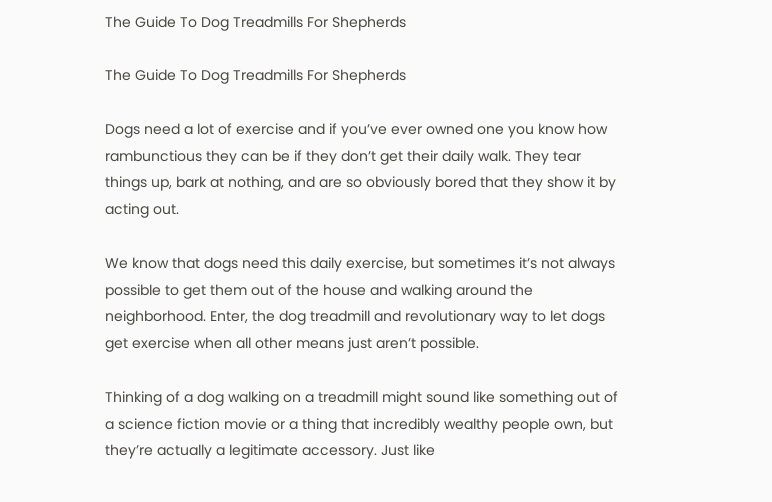The Guide To Dog Treadmills For Shepherds

The Guide To Dog Treadmills For Shepherds

Dogs need a lot of exercise and if you’ve ever owned one you know how rambunctious they can be if they don’t get their daily walk. They tear things up, bark at nothing, and are so obviously bored that they show it by acting out.

We know that dogs need this daily exercise, but sometimes it’s not always possible to get them out of the house and walking around the neighborhood. Enter, the dog treadmill and revolutionary way to let dogs get exercise when all other means just aren’t possible.

Thinking of a dog walking on a treadmill might sound like something out of a science fiction movie or a thing that incredibly wealthy people own, but they’re actually a legitimate accessory. Just like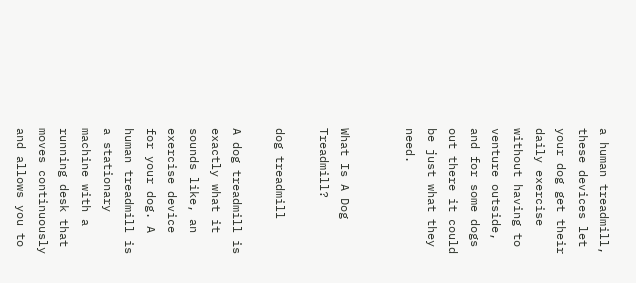a human treadmill, these devices let your dog get their daily exercise without having to venture outside, and for some dogs out there it could be just what they need.


What Is A Dog Treadmill?

dog treadmill

A dog treadmill is exactly what it sounds like, an exercise device for your dog. A human treadmill is a stationary machine with a running desk that moves continuously and allows you to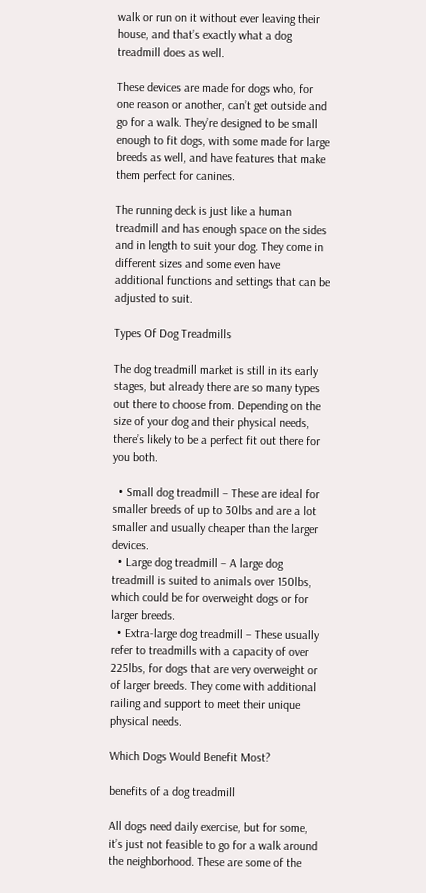walk or run on it without ever leaving their house, and that’s exactly what a dog treadmill does as well.

These devices are made for dogs who, for one reason or another, can’t get outside and go for a walk. They’re designed to be small enough to fit dogs, with some made for large breeds as well, and have features that make them perfect for canines.

The running deck is just like a human treadmill and has enough space on the sides and in length to suit your dog. They come in different sizes and some even have additional functions and settings that can be adjusted to suit.

Types Of Dog Treadmills

The dog treadmill market is still in its early stages, but already there are so many types out there to choose from. Depending on the size of your dog and their physical needs, there’s likely to be a perfect fit out there for you both.

  • Small dog treadmill – These are ideal for smaller breeds of up to 30lbs and are a lot smaller and usually cheaper than the larger devices.
  • Large dog treadmill – A large dog treadmill is suited to animals over 150lbs, which could be for overweight dogs or for larger breeds.
  • Extra-large dog treadmill – These usually refer to treadmills with a capacity of over 225lbs, for dogs that are very overweight or of larger breeds. They come with additional railing and support to meet their unique physical needs.

Which Dogs Would Benefit Most?

benefits of a dog treadmill

All dogs need daily exercise, but for some, it’s just not feasible to go for a walk around the neighborhood. These are some of the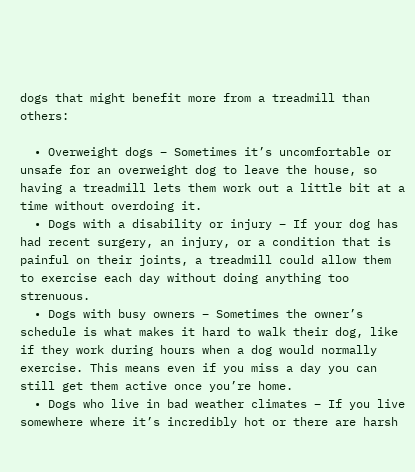dogs that might benefit more from a treadmill than others:

  • Overweight dogs – Sometimes it’s uncomfortable or unsafe for an overweight dog to leave the house, so having a treadmill lets them work out a little bit at a time without overdoing it.
  • Dogs with a disability or injury – If your dog has had recent surgery, an injury, or a condition that is painful on their joints, a treadmill could allow them to exercise each day without doing anything too strenuous.
  • Dogs with busy owners – Sometimes the owner’s schedule is what makes it hard to walk their dog, like if they work during hours when a dog would normally exercise. This means even if you miss a day you can still get them active once you’re home.
  • Dogs who live in bad weather climates – If you live somewhere where it’s incredibly hot or there are harsh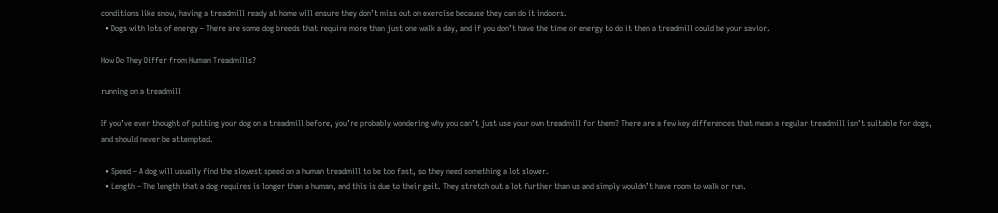conditions like snow, having a treadmill ready at home will ensure they don’t miss out on exercise because they can do it indoors.
  • Dogs with lots of energy – There are some dog breeds that require more than just one walk a day, and if you don’t have the time or energy to do it then a treadmill could be your savior.

How Do They Differ from Human Treadmills?

running on a treadmill

If you’ve ever thought of putting your dog on a treadmill before, you’re probably wondering why you can’t just use your own treadmill for them? There are a few key differences that mean a regular treadmill isn’t suitable for dogs, and should never be attempted.

  • Speed – A dog will usually find the slowest speed on a human treadmill to be too fast, so they need something a lot slower.
  • Length – The length that a dog requires is longer than a human, and this is due to their gait. They stretch out a lot further than us and simply wouldn’t have room to walk or run.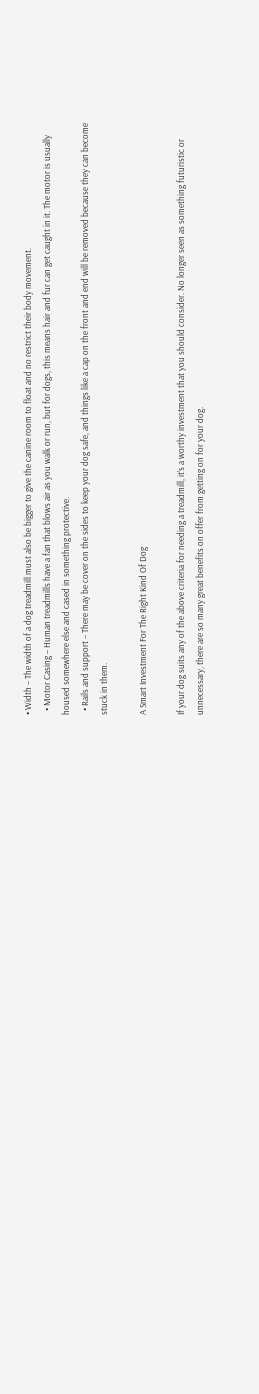• Width – The width of a dog treadmill must also be bigger to give the canine room to float and no restrict their body movement.
  • Motor Casing – Human treadmills have a fan that blows air as you walk or run, but for dogs, this means hair and fur can get caught in it. The motor is usually housed somewhere else and cased in something protective.
  • Rails and support – There may be cover on the sides to keep your dog safe, and things like a cap on the front and end will be removed because they can become stuck in them.

A Smart Investment For The Right Kind Of Dog

If your dog suits any of the above criteria for needing a treadmill, it’s a worthy investment that you should consider. No longer seen as something futuristic or unnecessary, there are so many great benefits on offer from getting on for your dog.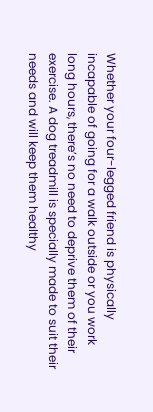Whether your four-legged friend is physically incapable of going for a walk outside or you work long hours, there’s no need to deprive them of their exercise. A dog treadmill is specially made to suit their needs and will keep them healthy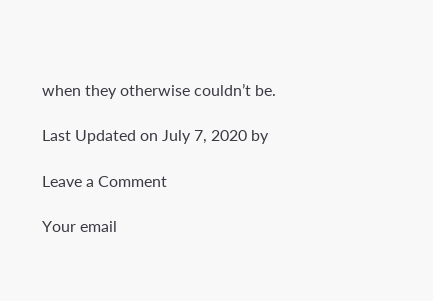when they otherwise couldn’t be.

Last Updated on July 7, 2020 by

Leave a Comment

Your email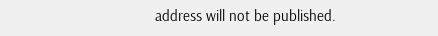address will not be published.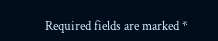Required fields are marked *